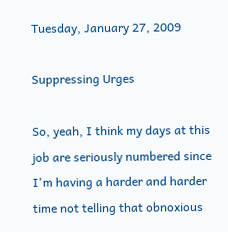Tuesday, January 27, 2009

Suppressing Urges

So, yeah, I think my days at this job are seriously numbered since I'm having a harder and harder time not telling that obnoxious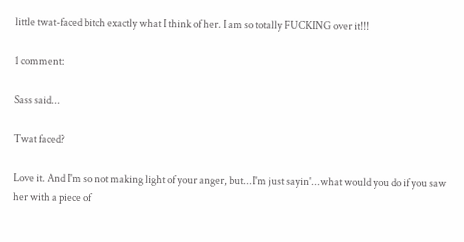little twat-faced bitch exactly what I think of her. I am so totally FUCKING over it!!!

1 comment:

Sass said...

Twat faced?

Love it. And I'm so not making light of your anger, but...I'm just sayin'...what would you do if you saw her with a piece of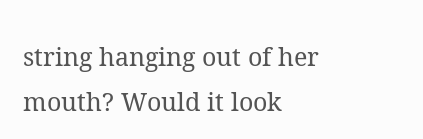string hanging out of her mouth? Would it look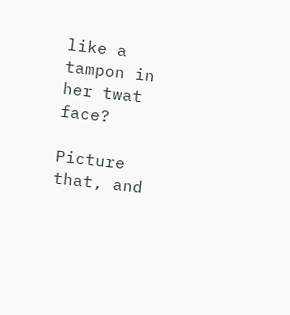like a tampon in her twat face?

Picture that, and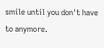smile until you don't have to anymore.